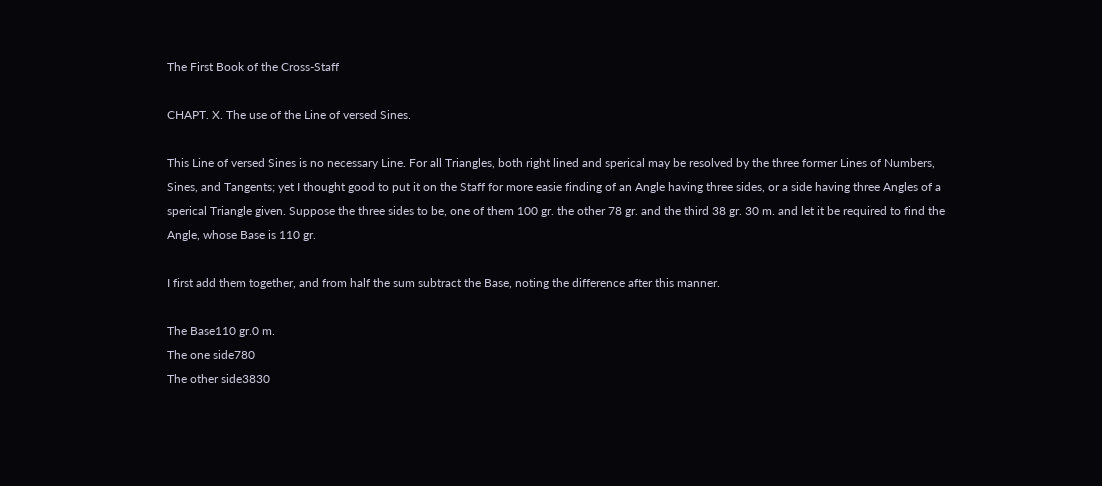The First Book of the Cross-Staff

CHAPT. X. The use of the Line of versed Sines.

This Line of versed Sines is no necessary Line. For all Triangles, both right lined and sperical may be resolved by the three former Lines of Numbers, Sines, and Tangents; yet I thought good to put it on the Staff for more easie finding of an Angle having three sides, or a side having three Angles of a sperical Triangle given. Suppose the three sides to be, one of them 100 gr. the other 78 gr. and the third 38 gr. 30 m. and let it be required to find the Angle, whose Base is 110 gr.

I first add them together, and from half the sum subtract the Base, noting the difference after this manner.

The Base110 gr.0 m.
The one side780
The other side3830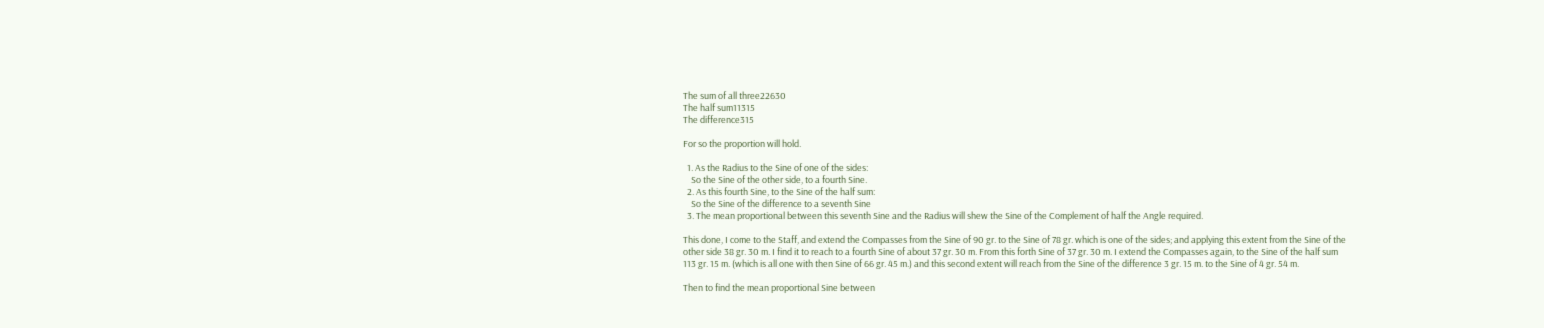The sum of all three22630
The half sum11315
The difference315

For so the proportion will hold.

  1. As the Radius to the Sine of one of the sides:
    So the Sine of the other side, to a fourth Sine.
  2. As this fourth Sine, to the Sine of the half sum:
    So the Sine of the difference to a seventh Sine
  3. The mean proportional between this seventh Sine and the Radius will shew the Sine of the Complement of half the Angle required.

This done, I come to the Staff, and extend the Compasses from the Sine of 90 gr. to the Sine of 78 gr. which is one of the sides; and applying this extent from the Sine of the other side 38 gr. 30 m. I find it to reach to a fourth Sine of about 37 gr. 30 m. From this forth Sine of 37 gr. 30 m. I extend the Compasses again, to the Sine of the half sum 113 gr. 15 m. (which is all one with then Sine of 66 gr. 45 m.) and this second extent will reach from the Sine of the difference 3 gr. 15 m. to the Sine of 4 gr. 54 m.

Then to find the mean proportional Sine between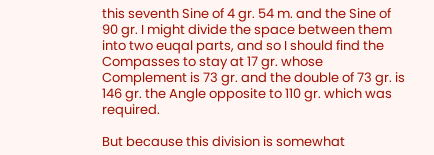this seventh Sine of 4 gr. 54 m. and the Sine of 90 gr. I might divide the space between them into two euqal parts, and so I should find the Compasses to stay at 17 gr. whose Complement is 73 gr. and the double of 73 gr. is 146 gr. the Angle opposite to 110 gr. which was required.

But because this division is somewhat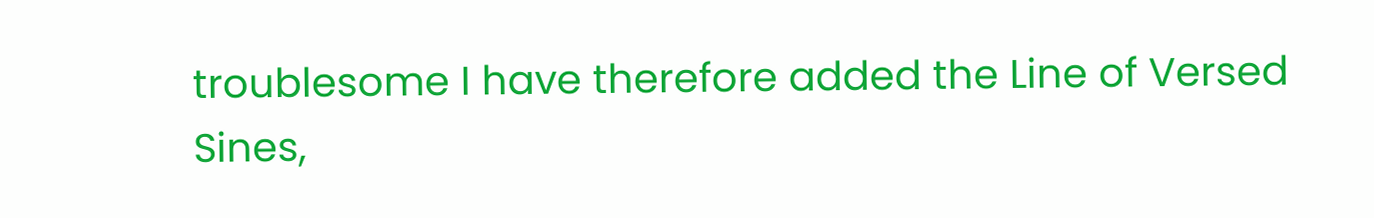troublesome I have therefore added the Line of Versed Sines,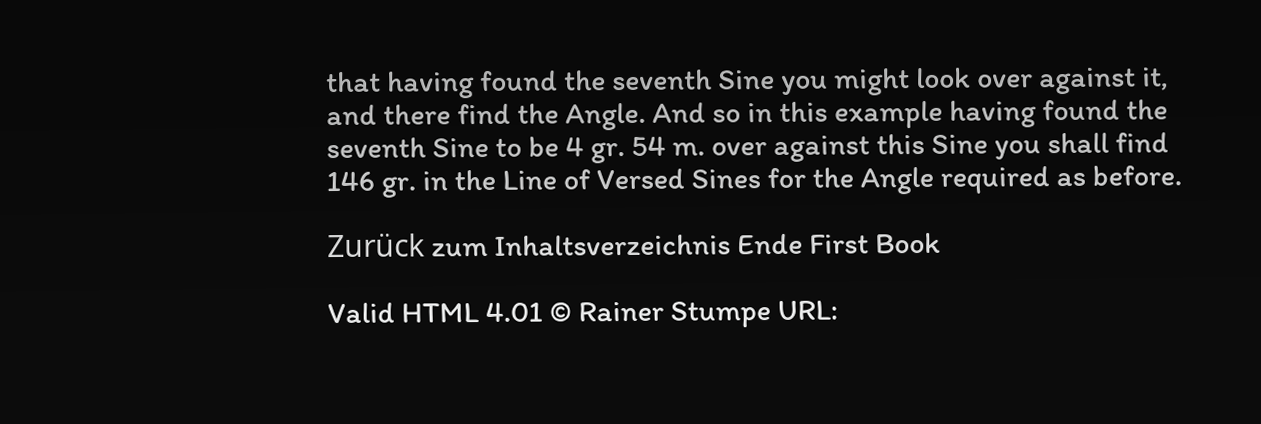that having found the seventh Sine you might look over against it, and there find the Angle. And so in this example having found the seventh Sine to be 4 gr. 54 m. over against this Sine you shall find 146 gr. in the Line of Versed Sines for the Angle required as before.

Zurück zum Inhaltsverzeichnis Ende First Book

Valid HTML 4.01 © Rainer Stumpe URL: